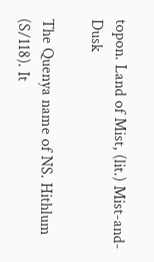topon. Land of Mist, (lit.) Mist-and-Dusk

The Quenya name of NS. Hithlum (S/118). It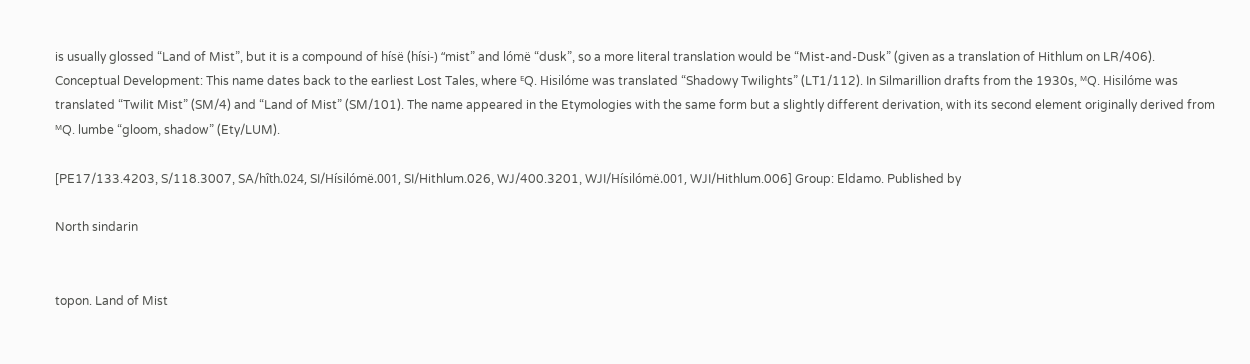is usually glossed “Land of Mist”, but it is a compound of hísë (hísi-) “mist” and lómë “dusk”, so a more literal translation would be “Mist-and-Dusk” (given as a translation of Hithlum on LR/406).
Conceptual Development: This name dates back to the earliest Lost Tales, where ᴱQ. Hisilóme was translated “Shadowy Twilights” (LT1/112). In Silmarillion drafts from the 1930s, ᴹQ. Hisilóme was translated “Twilit Mist” (SM/4) and “Land of Mist” (SM/101). The name appeared in the Etymologies with the same form but a slightly different derivation, with its second element originally derived from ᴹQ. lumbe “gloom, shadow” (Ety/LUM).

[PE17/133.4203, S/118.3007, SA/hîth.024, SI/Hísilómë.001, SI/Hithlum.026, WJ/400.3201, WJI/Hísilómë.001, WJI/Hithlum.006] Group: Eldamo. Published by

North sindarin


topon. Land of Mist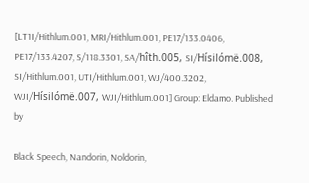[LT1I/Hithlum.001, MRI/Hithlum.001, PE17/133.0406, PE17/133.4207, S/118.3301, SA/hîth.005, SI/Hísilómë.008, SI/Hithlum.001, UTI/Hithlum.001, WJ/400.3202, WJI/Hísilómë.007, WJI/Hithlum.001] Group: Eldamo. Published by

Black Speech, Nandorin, Noldorin,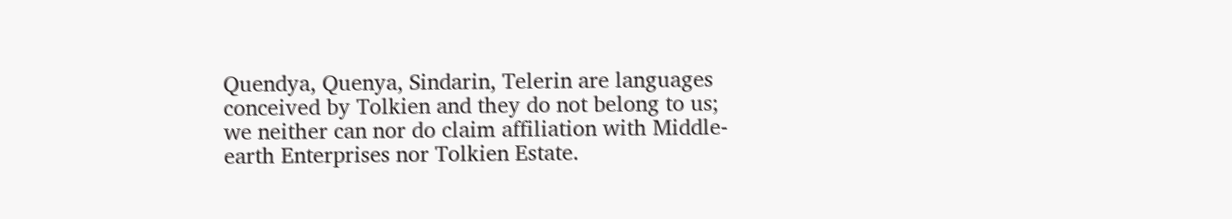Quendya, Quenya, Sindarin, Telerin are languages conceived by Tolkien and they do not belong to us; we neither can nor do claim affiliation with Middle-earth Enterprises nor Tolkien Estate.